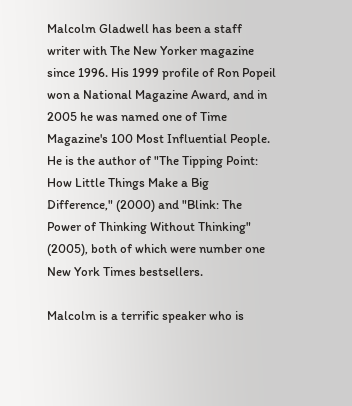Malcolm Gladwell has been a staff writer with The New Yorker magazine since 1996. His 1999 profile of Ron Popeil won a National Magazine Award, and in 2005 he was named one of Time Magazine's 100 Most Influential People. He is the author of "The Tipping Point: How Little Things Make a Big Difference," (2000) and "Blink: The Power of Thinking Without Thinking" (2005), both of which were number one New York Times bestsellers.

Malcolm is a terrific speaker who is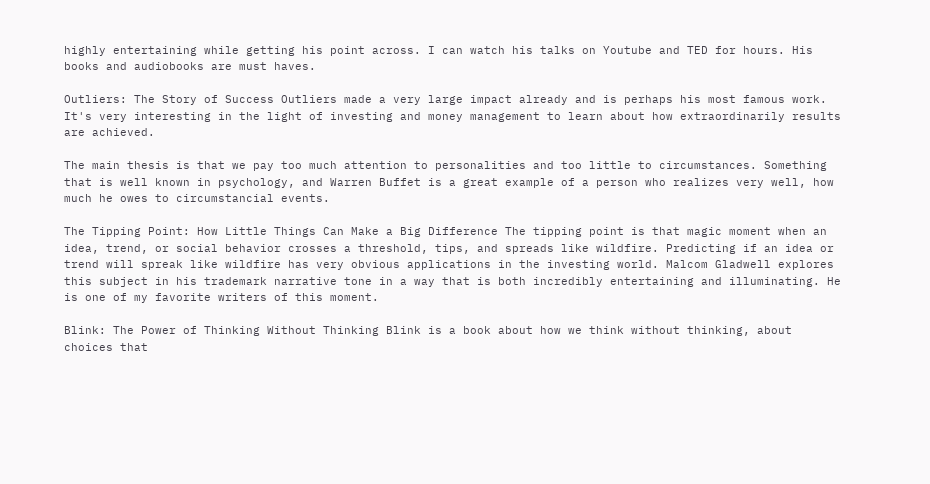highly entertaining while getting his point across. I can watch his talks on Youtube and TED for hours. His books and audiobooks are must haves.

Outliers: The Story of Success Outliers made a very large impact already and is perhaps his most famous work. It's very interesting in the light of investing and money management to learn about how extraordinarily results are achieved.

The main thesis is that we pay too much attention to personalities and too little to circumstances. Something that is well known in psychology, and Warren Buffet is a great example of a person who realizes very well, how much he owes to circumstancial events.

The Tipping Point: How Little Things Can Make a Big Difference The tipping point is that magic moment when an idea, trend, or social behavior crosses a threshold, tips, and spreads like wildfire. Predicting if an idea or trend will spreak like wildfire has very obvious applications in the investing world. Malcom Gladwell explores this subject in his trademark narrative tone in a way that is both incredibly entertaining and illuminating. He is one of my favorite writers of this moment.

Blink: The Power of Thinking Without Thinking Blink is a book about how we think without thinking, about choices that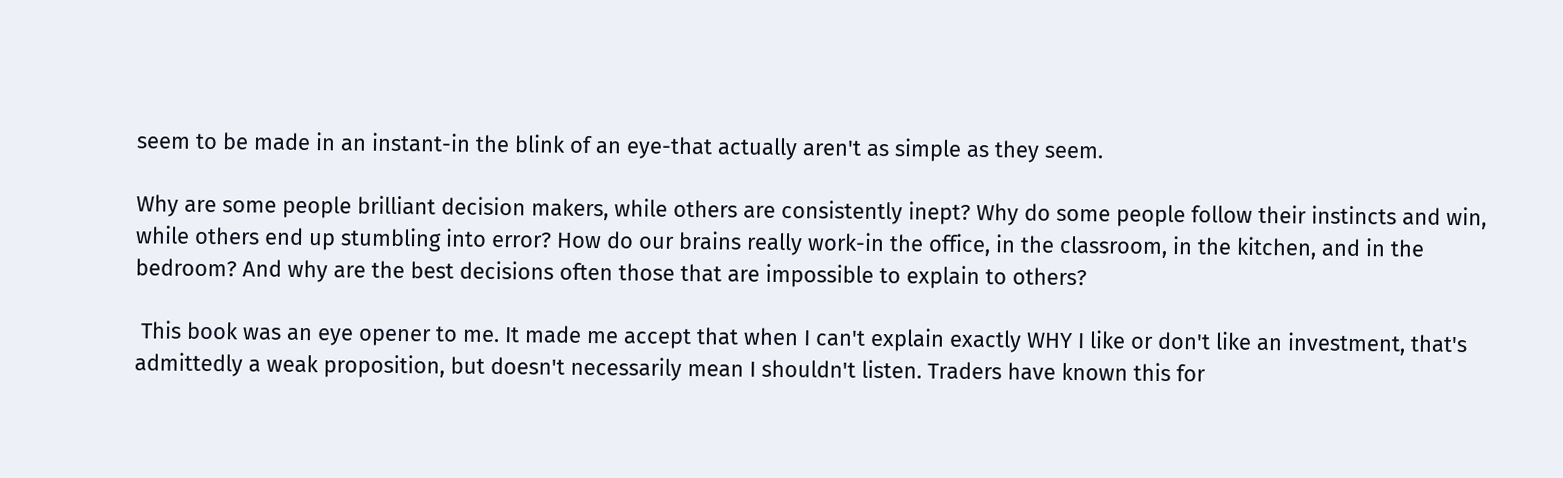seem to be made in an instant-in the blink of an eye-that actually aren't as simple as they seem.

Why are some people brilliant decision makers, while others are consistently inept? Why do some people follow their instincts and win, while others end up stumbling into error? How do our brains really work-in the office, in the classroom, in the kitchen, and in the bedroom? And why are the best decisions often those that are impossible to explain to others?

 This book was an eye opener to me. It made me accept that when I can't explain exactly WHY I like or don't like an investment, that's admittedly a weak proposition, but doesn't necessarily mean I shouldn't listen. Traders have known this for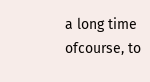a long time ofcourse, to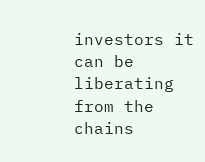investors it can be liberating from the chains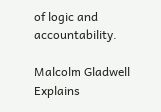of logic and accountability.

Malcolm Gladwell Explains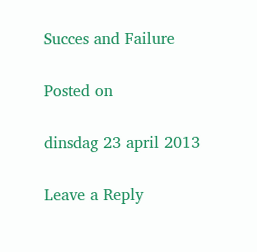Succes and Failure

Posted on

dinsdag 23 april 2013

Leave a Reply